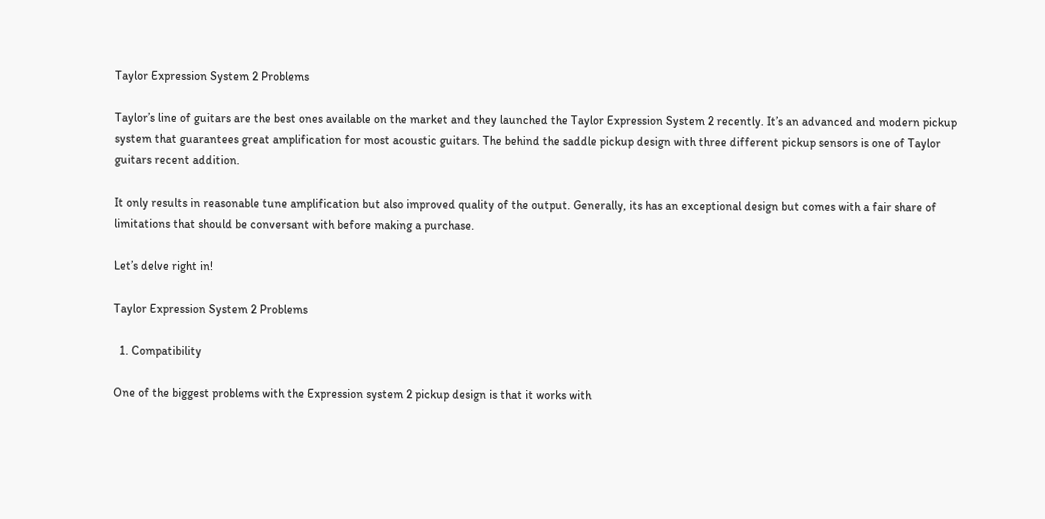Taylor Expression System 2 Problems

Taylor’s line of guitars are the best ones available on the market and they launched the Taylor Expression System 2 recently. It’s an advanced and modern pickup system that guarantees great amplification for most acoustic guitars. The behind the saddle pickup design with three different pickup sensors is one of Taylor guitars recent addition.

It only results in reasonable tune amplification but also improved quality of the output. Generally, its has an exceptional design but comes with a fair share of limitations that should be conversant with before making a purchase.

Let’s delve right in!

Taylor Expression System 2 Problems

  1. Compatibility

One of the biggest problems with the Expression system 2 pickup design is that it works with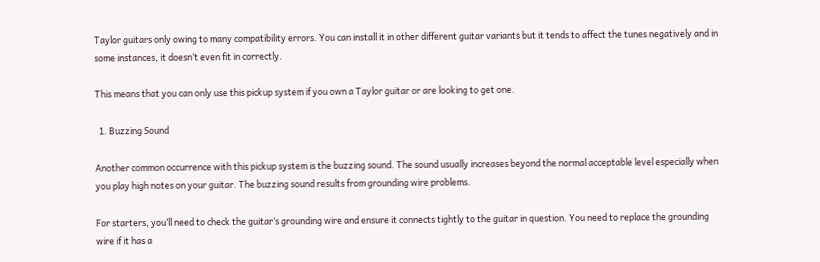Taylor guitars only owing to many compatibility errors. You can install it in other different guitar variants but it tends to affect the tunes negatively and in some instances, it doesn’t even fit in correctly.

This means that you can only use this pickup system if you own a Taylor guitar or are looking to get one.

  1. Buzzing Sound

Another common occurrence with this pickup system is the buzzing sound. The sound usually increases beyond the normal acceptable level especially when you play high notes on your guitar. The buzzing sound results from grounding wire problems.

For starters, you’ll need to check the guitar’s grounding wire and ensure it connects tightly to the guitar in question. You need to replace the grounding wire if it has a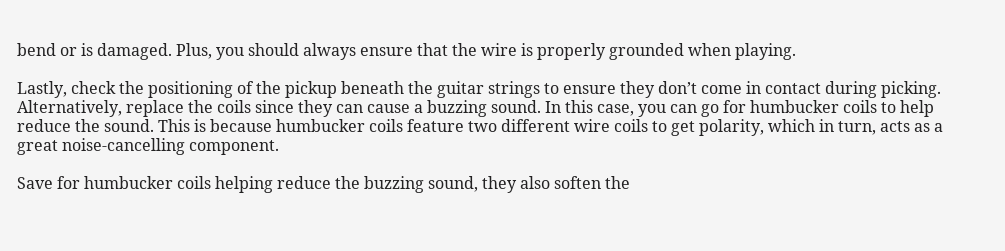bend or is damaged. Plus, you should always ensure that the wire is properly grounded when playing.

Lastly, check the positioning of the pickup beneath the guitar strings to ensure they don’t come in contact during picking. Alternatively, replace the coils since they can cause a buzzing sound. In this case, you can go for humbucker coils to help reduce the sound. This is because humbucker coils feature two different wire coils to get polarity, which in turn, acts as a great noise-cancelling component.

Save for humbucker coils helping reduce the buzzing sound, they also soften the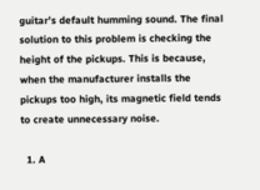guitar’s default humming sound. The final solution to this problem is checking the height of the pickups. This is because, when the manufacturer installs the pickups too high, its magnetic field tends to create unnecessary noise.

  1. A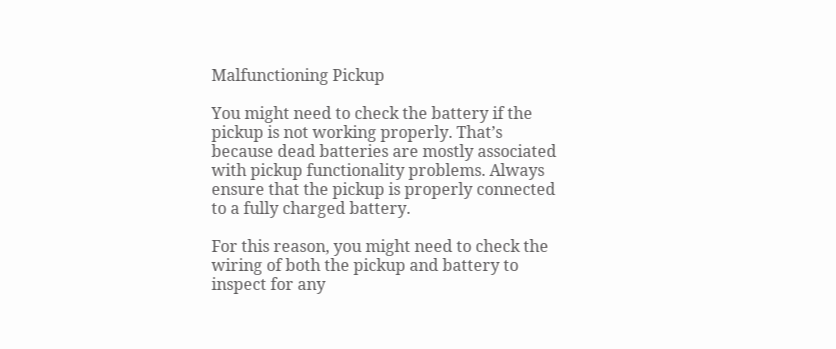Malfunctioning Pickup

You might need to check the battery if the pickup is not working properly. That’s because dead batteries are mostly associated with pickup functionality problems. Always ensure that the pickup is properly connected to a fully charged battery.

For this reason, you might need to check the wiring of both the pickup and battery to inspect for any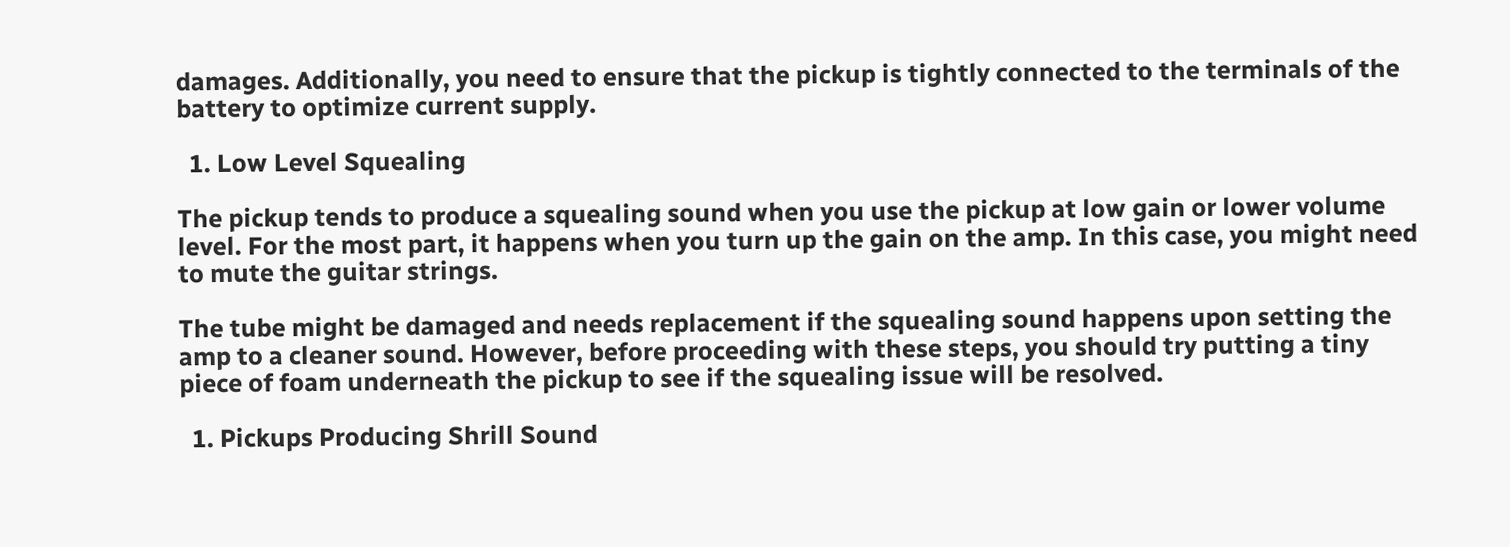damages. Additionally, you need to ensure that the pickup is tightly connected to the terminals of the battery to optimize current supply.

  1. Low Level Squealing

The pickup tends to produce a squealing sound when you use the pickup at low gain or lower volume level. For the most part, it happens when you turn up the gain on the amp. In this case, you might need to mute the guitar strings.

The tube might be damaged and needs replacement if the squealing sound happens upon setting the amp to a cleaner sound. However, before proceeding with these steps, you should try putting a tiny piece of foam underneath the pickup to see if the squealing issue will be resolved.

  1. Pickups Producing Shrill Sound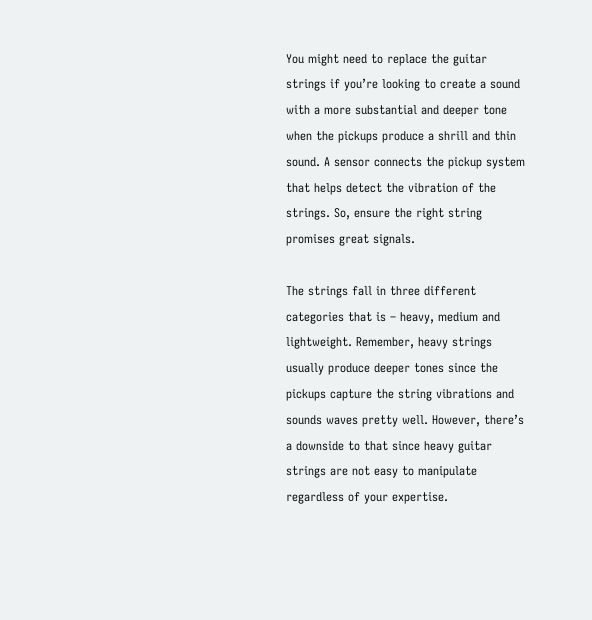You might need to replace the guitar strings if you’re looking to create a sound with a more substantial and deeper tone when the pickups produce a shrill and thin sound. A sensor connects the pickup system that helps detect the vibration of the strings. So, ensure the right string promises great signals.

The strings fall in three different categories that is – heavy, medium and lightweight. Remember, heavy strings usually produce deeper tones since the pickups capture the string vibrations and sounds waves pretty well. However, there’s a downside to that since heavy guitar strings are not easy to manipulate regardless of your expertise.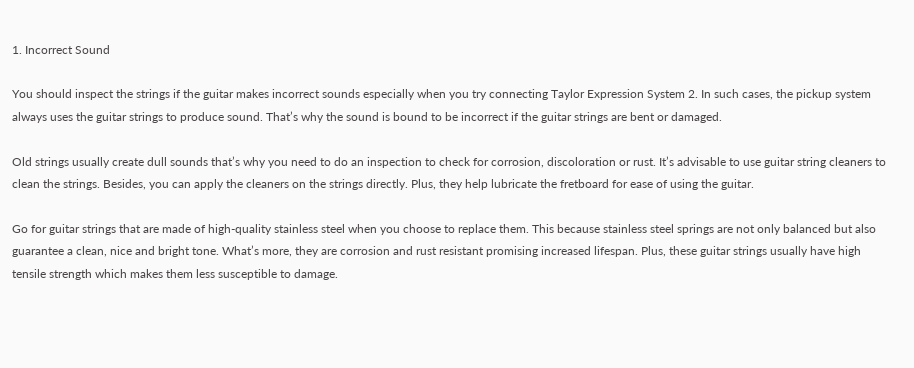1. Incorrect Sound

You should inspect the strings if the guitar makes incorrect sounds especially when you try connecting Taylor Expression System 2. In such cases, the pickup system always uses the guitar strings to produce sound. That’s why the sound is bound to be incorrect if the guitar strings are bent or damaged.

Old strings usually create dull sounds that’s why you need to do an inspection to check for corrosion, discoloration or rust. It’s advisable to use guitar string cleaners to clean the strings. Besides, you can apply the cleaners on the strings directly. Plus, they help lubricate the fretboard for ease of using the guitar.

Go for guitar strings that are made of high-quality stainless steel when you choose to replace them. This because stainless steel springs are not only balanced but also guarantee a clean, nice and bright tone. What’s more, they are corrosion and rust resistant promising increased lifespan. Plus, these guitar strings usually have high tensile strength which makes them less susceptible to damage.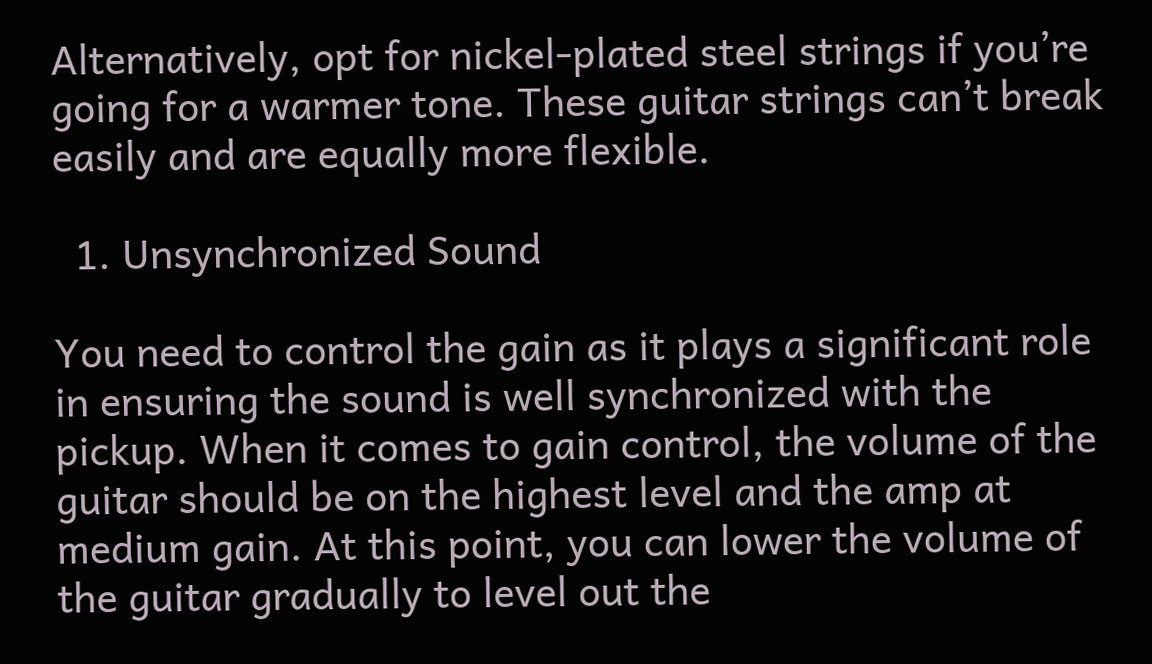Alternatively, opt for nickel-plated steel strings if you’re going for a warmer tone. These guitar strings can’t break easily and are equally more flexible.

  1. Unsynchronized Sound

You need to control the gain as it plays a significant role in ensuring the sound is well synchronized with the pickup. When it comes to gain control, the volume of the guitar should be on the highest level and the amp at medium gain. At this point, you can lower the volume of the guitar gradually to level out the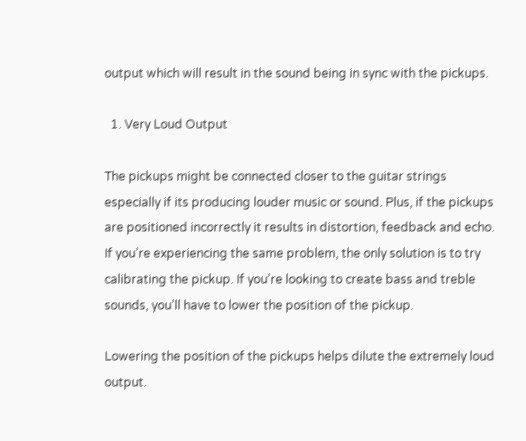output which will result in the sound being in sync with the pickups.

  1. Very Loud Output

The pickups might be connected closer to the guitar strings especially if its producing louder music or sound. Plus, if the pickups are positioned incorrectly it results in distortion, feedback and echo. If you’re experiencing the same problem, the only solution is to try calibrating the pickup. If you’re looking to create bass and treble sounds, you’ll have to lower the position of the pickup.

Lowering the position of the pickups helps dilute the extremely loud output.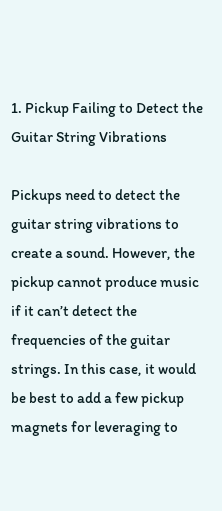1. Pickup Failing to Detect the Guitar String Vibrations

Pickups need to detect the guitar string vibrations to create a sound. However, the pickup cannot produce music if it can’t detect the frequencies of the guitar strings. In this case, it would be best to add a few pickup magnets for leveraging to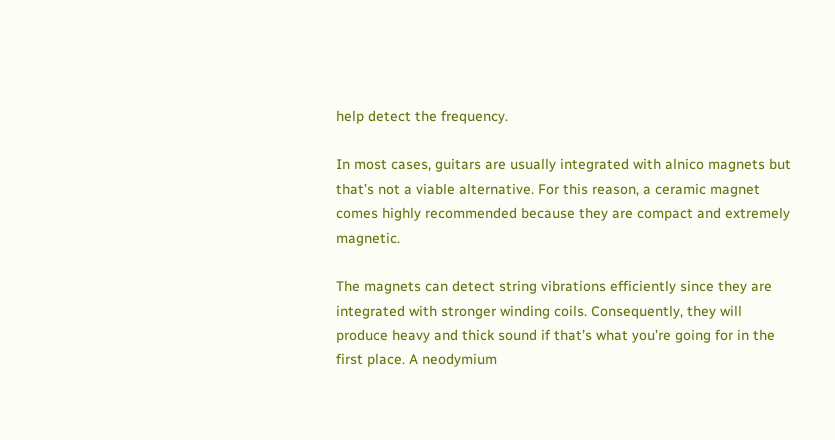help detect the frequency.

In most cases, guitars are usually integrated with alnico magnets but that’s not a viable alternative. For this reason, a ceramic magnet comes highly recommended because they are compact and extremely magnetic.

The magnets can detect string vibrations efficiently since they are integrated with stronger winding coils. Consequently, they will produce heavy and thick sound if that’s what you’re going for in the first place. A neodymium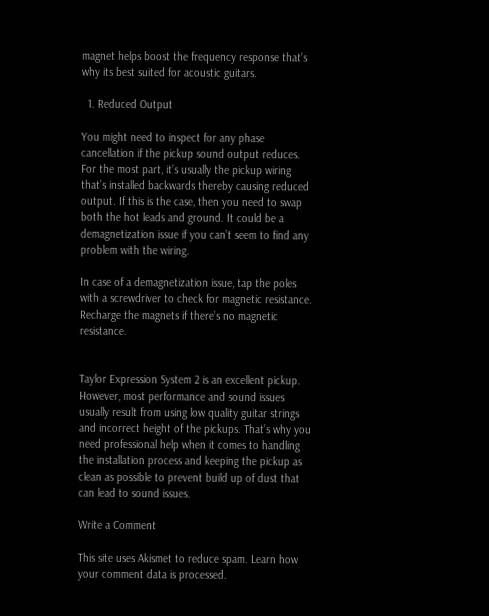magnet helps boost the frequency response that’s why its best suited for acoustic guitars.

  1. Reduced Output

You might need to inspect for any phase cancellation if the pickup sound output reduces. For the most part, it’s usually the pickup wiring that’s installed backwards thereby causing reduced output. If this is the case, then you need to swap both the hot leads and ground. It could be a demagnetization issue if you can’t seem to find any problem with the wiring.

In case of a demagnetization issue, tap the poles with a screwdriver to check for magnetic resistance. Recharge the magnets if there’s no magnetic resistance.


Taylor Expression System 2 is an excellent pickup. However, most performance and sound issues usually result from using low quality guitar strings and incorrect height of the pickups. That’s why you need professional help when it comes to handling the installation process and keeping the pickup as clean as possible to prevent build up of dust that can lead to sound issues.

Write a Comment

This site uses Akismet to reduce spam. Learn how your comment data is processed.